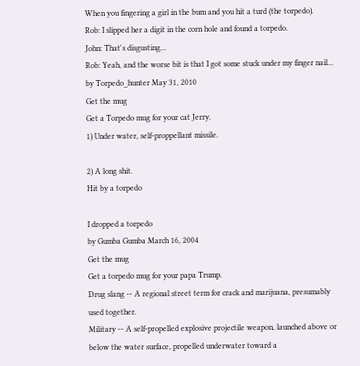When you fingering a girl in the bum and you hit a turd (the torpedo).
Rob: I slipped her a digit in the corn hole and found a torpedo.
John: That's disgusting...
Rob: Yeah, and the worse bit is that I got some stuck under my finger nail...
by Torpedo_hunter May 31, 2010
Get the mug
Get a Torpedo mug for your cat Jerry.
1) Under water, self-proppellant missile.

2) A long shit.
Hit by a torpedo

I dropped a torpedo
by Gumba Gumba March 16, 2004
Get the mug
Get a torpedo mug for your papa Trump.
Drug slang -- A regional street term for crack and marijuana, presumably used together.
Military -- A self-propelled explosive projectile weapon, launched above or below the water surface, propelled underwater toward a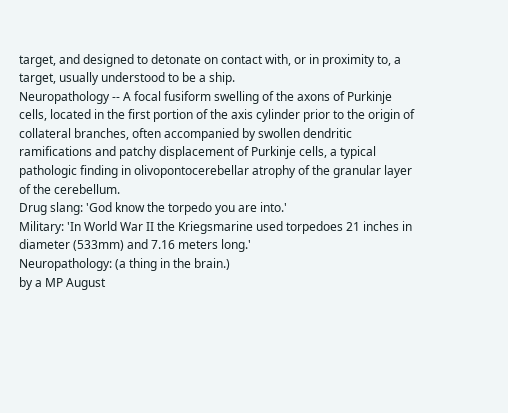target, and designed to detonate on contact with, or in proximity to, a target, usually understood to be a ship.
Neuropathology -- A focal fusiform swelling of the axons of Purkinje cells, located in the first portion of the axis cylinder prior to the origin of collateral branches, often accompanied by swollen dendritic ramifications and patchy displacement of Purkinje cells, a typical pathologic finding in olivopontocerebellar atrophy of the granular layer of the cerebellum.
Drug slang: 'God know the torpedo you are into.'
Military: 'In World War II the Kriegsmarine used torpedoes 21 inches in diameter (533mm) and 7.16 meters long.'
Neuropathology: (a thing in the brain.)
by a MP August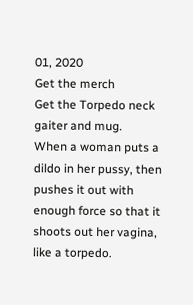01, 2020
Get the merch
Get the Torpedo neck gaiter and mug.
When a woman puts a dildo in her pussy, then pushes it out with enough force so that it shoots out her vagina, like a torpedo.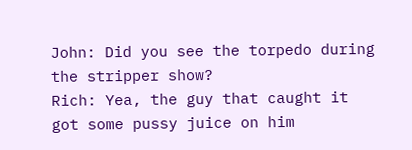John: Did you see the torpedo during the stripper show?
Rich: Yea, the guy that caught it got some pussy juice on him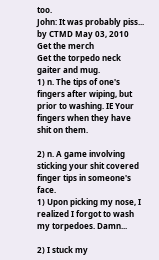too.
John: It was probably piss...
by CTMD May 03, 2010
Get the merch
Get the torpedo neck gaiter and mug.
1) n. The tips of one's fingers after wiping, but prior to washing. IE Your fingers when they have shit on them.

2) n. A game involving sticking your shit covered finger tips in someone's face.
1) Upon picking my nose, I realized I forgot to wash my torpedoes. Damn...

2) I stuck my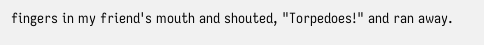fingers in my friend's mouth and shouted, "Torpedoes!" and ran away.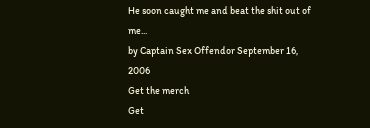He soon caught me and beat the shit out of me...
by Captain Sex Offendor September 16, 2006
Get the merch
Get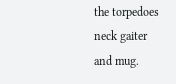the torpedoes neck gaiter and mug.